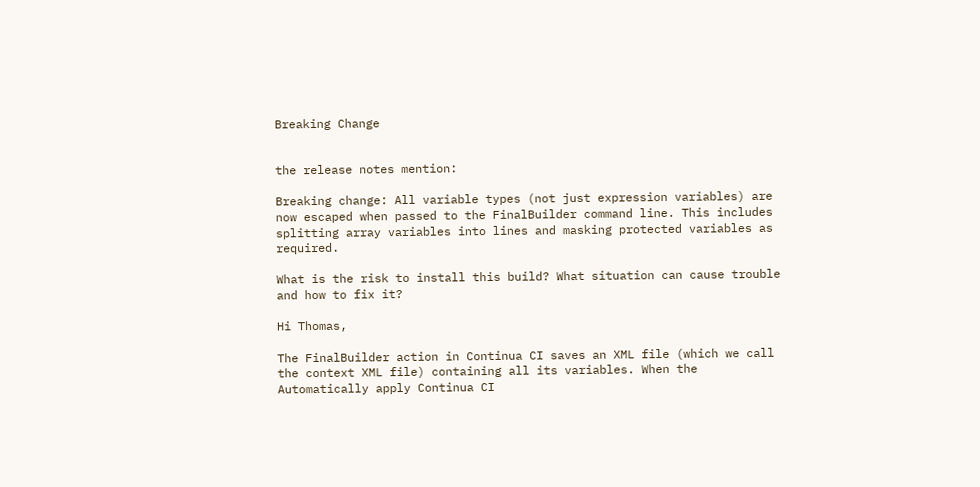Breaking Change


the release notes mention:

Breaking change: All variable types (not just expression variables) are now escaped when passed to the FinalBuilder command line. This includes splitting array variables into lines and masking protected variables as required.

What is the risk to install this build? What situation can cause trouble and how to fix it?

Hi Thomas,

The FinalBuilder action in Continua CI saves an XML file (which we call the context XML file) containing all its variables. When the Automatically apply Continua CI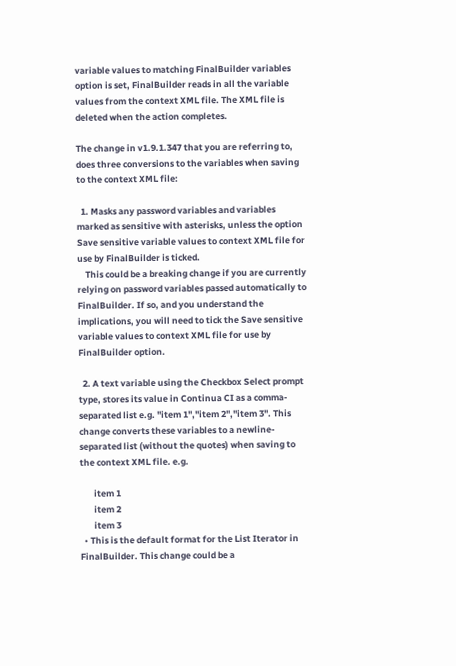variable values to matching FinalBuilder variables option is set, FinalBuilder reads in all the variable values from the context XML file. The XML file is deleted when the action completes.

The change in v1.9.1.347 that you are referring to, does three conversions to the variables when saving to the context XML file:

  1. Masks any password variables and variables marked as sensitive with asterisks, unless the option Save sensitive variable values to context XML file for use by FinalBuilder is ticked.
    This could be a breaking change if you are currently relying on password variables passed automatically to FinalBuilder. If so, and you understand the implications, you will need to tick the Save sensitive variable values to context XML file for use by FinalBuilder option.

  2. A text variable using the Checkbox Select prompt type, stores its value in Continua CI as a comma-separated list e.g. "item 1","item 2","item 3". This change converts these variables to a newline-separated list (without the quotes) when saving to the context XML file. e.g.

       item 1
       item 2
       item 3
  • This is the default format for the List Iterator in FinalBuilder. This change could be a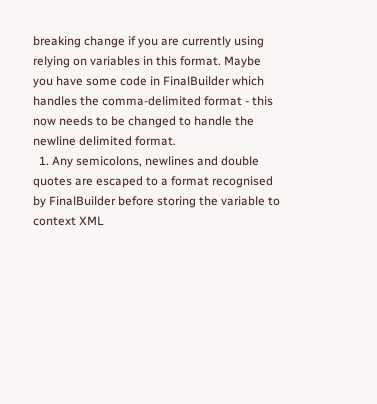breaking change if you are currently using relying on variables in this format. Maybe you have some code in FinalBuilder which handles the comma-delimited format - this now needs to be changed to handle the newline delimited format.
  1. Any semicolons, newlines and double quotes are escaped to a format recognised by FinalBuilder before storing the variable to context XML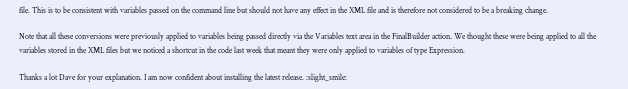file. This is to be consistent with variables passed on the command line but should not have any effect in the XML file and is therefore not considered to be a breaking change.

Note that all these conversions were previously applied to variables being passed directly via the Variables text area in the FinalBuilder action. We thought these were being applied to all the variables stored in the XML files but we noticed a shortcut in the code last week that meant they were only applied to variables of type Expression.

Thanks a lot Dave for your explanation. I am now confident about installing the latest release. :slight_smile: